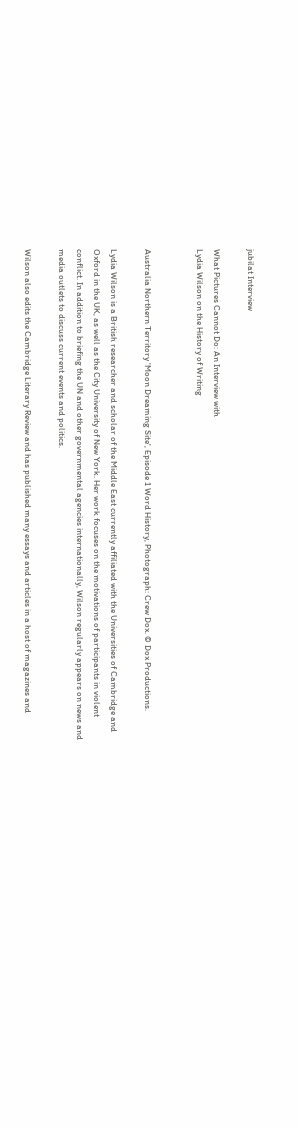jubilat Interview

What Pictures Cannot Do: An Interview with
Lydia Wilson on the History of Writing


Australia Northern Territory 'Moon Dreaming Site', Episode 1 Word History, Photograph: Crew Dox. © Dox Productions.

Lydia Wilson is a British researcher and scholar of the Middle East currently affiliated with the Universities of Cambridge and Oxford in the UK, as well as the City University of New York. Her work focuses on the motivations of participants in violent conflict. In addition to briefing the UN and other governmental agencies internationally, Wilson regularly appears on news and media outlets to discuss current events and politics.

Wilson also edits the Cambridge Literary Review and has published many essays and articles in a host of magazines and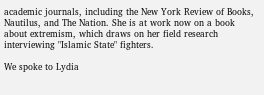academic journals, including the New York Review of Books, Nautilus, and The Nation. She is at work now on a book about extremism, which draws on her field research interviewing "Islamic State" fighters.

We spoke to Lydia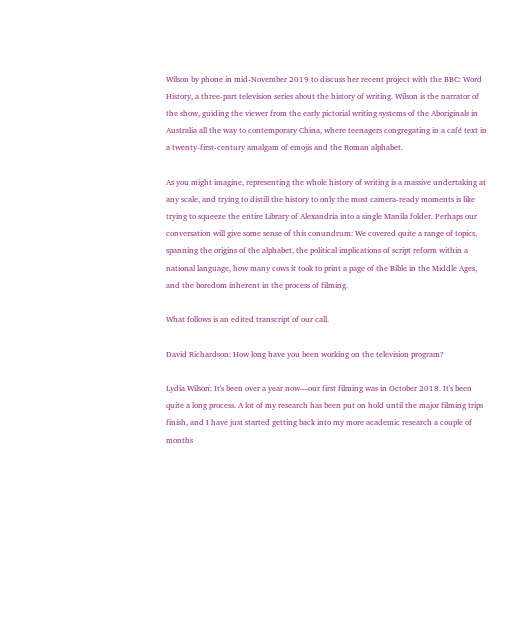Wilson by phone in mid-November 2019 to discuss her recent project with the BBC: Word History, a three-part television series about the history of writing. Wilson is the narrator of the show, guiding the viewer from the early pictorial writing systems of the Aboriginals in Australia all the way to contemporary China, where teenagers congregating in a café text in a twenty-first-century amalgam of emojis and the Roman alphabet.

As you might imagine, representing the whole history of writing is a massive undertaking at any scale, and trying to distill the history to only the most camera-ready moments is like trying to squeeze the entire Library of Alexandria into a single Manila folder. Perhaps our conversation will give some sense of this conundrum: We covered quite a range of topics, spanning the origins of the alphabet, the political implications of script reform within a national language, how many cows it took to print a page of the Bible in the Middle Ages, and the boredom inherent in the process of filming.

What follows is an edited transcript of our call.

David Richardson: How long have you been working on the television program?

Lydia Wilson: It's been over a year now—our first filming was in October 2018. It's been quite a long process. A lot of my research has been put on hold until the major filming trips finish, and I have just started getting back into my more academic research a couple of months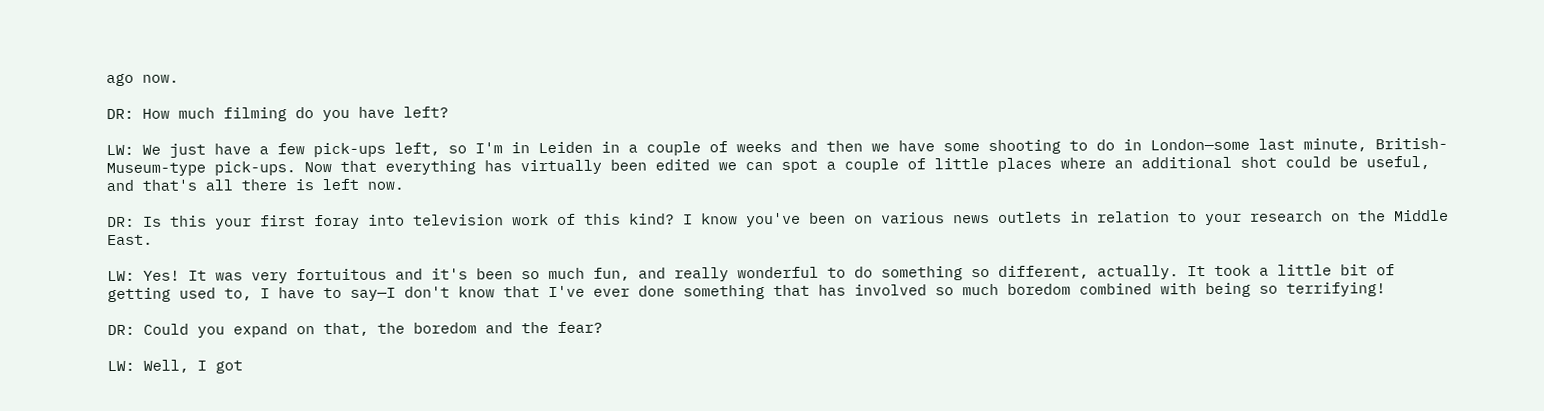ago now.

DR: How much filming do you have left?

LW: We just have a few pick-ups left, so I'm in Leiden in a couple of weeks and then we have some shooting to do in London—some last minute, British-Museum-type pick-ups. Now that everything has virtually been edited we can spot a couple of little places where an additional shot could be useful, and that's all there is left now.

DR: Is this your first foray into television work of this kind? I know you've been on various news outlets in relation to your research on the Middle East.

LW: Yes! It was very fortuitous and it's been so much fun, and really wonderful to do something so different, actually. It took a little bit of getting used to, I have to say—I don't know that I've ever done something that has involved so much boredom combined with being so terrifying!

DR: Could you expand on that, the boredom and the fear?

LW: Well, I got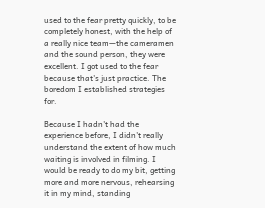used to the fear pretty quickly, to be completely honest, with the help of a really nice team—the cameramen and the sound person, they were excellent. I got used to the fear because that's just practice. The boredom I established strategies for.

Because I hadn't had the experience before, I didn't really understand the extent of how much waiting is involved in filming. I would be ready to do my bit, getting more and more nervous, rehearsing it in my mind, standing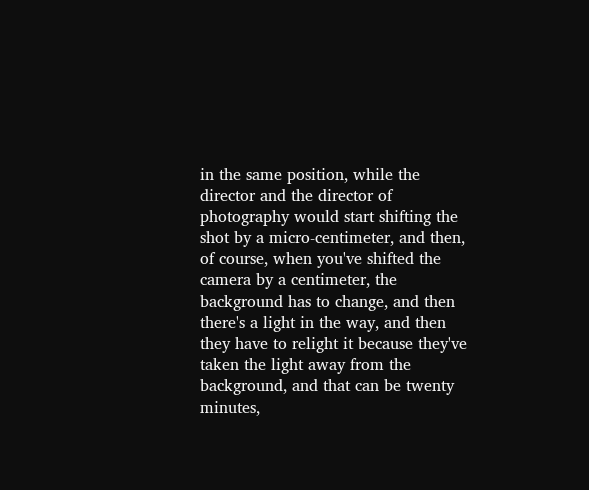in the same position, while the director and the director of photography would start shifting the shot by a micro-centimeter, and then, of course, when you've shifted the camera by a centimeter, the background has to change, and then there's a light in the way, and then they have to relight it because they've taken the light away from the background, and that can be twenty minutes,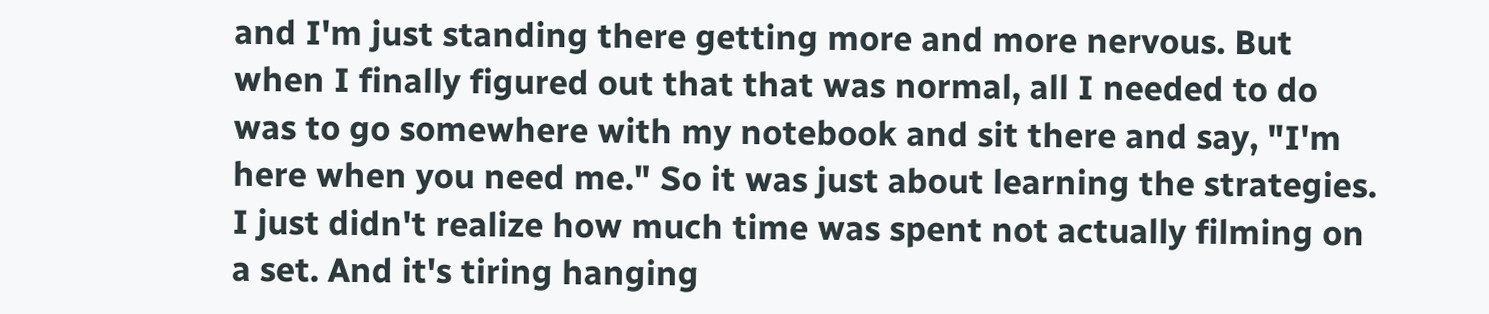and I'm just standing there getting more and more nervous. But when I finally figured out that that was normal, all I needed to do was to go somewhere with my notebook and sit there and say, "I'm here when you need me." So it was just about learning the strategies. I just didn't realize how much time was spent not actually filming on a set. And it's tiring hanging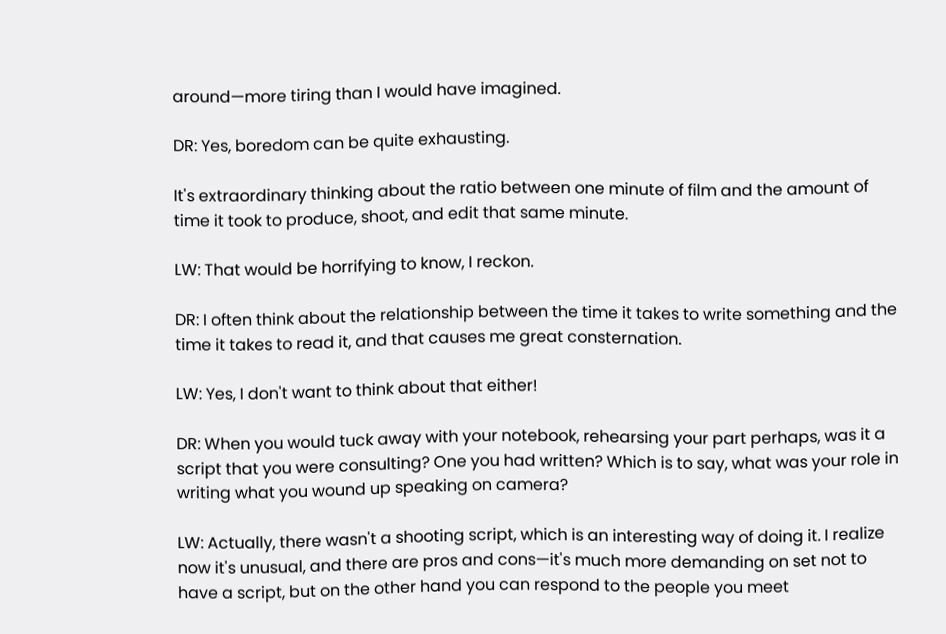around—more tiring than I would have imagined.

DR: Yes, boredom can be quite exhausting.

It's extraordinary thinking about the ratio between one minute of film and the amount of time it took to produce, shoot, and edit that same minute.

LW: That would be horrifying to know, I reckon.

DR: I often think about the relationship between the time it takes to write something and the time it takes to read it, and that causes me great consternation.

LW: Yes, I don't want to think about that either!

DR: When you would tuck away with your notebook, rehearsing your part perhaps, was it a script that you were consulting? One you had written? Which is to say, what was your role in writing what you wound up speaking on camera?

LW: Actually, there wasn't a shooting script, which is an interesting way of doing it. I realize now it's unusual, and there are pros and cons—it's much more demanding on set not to have a script, but on the other hand you can respond to the people you meet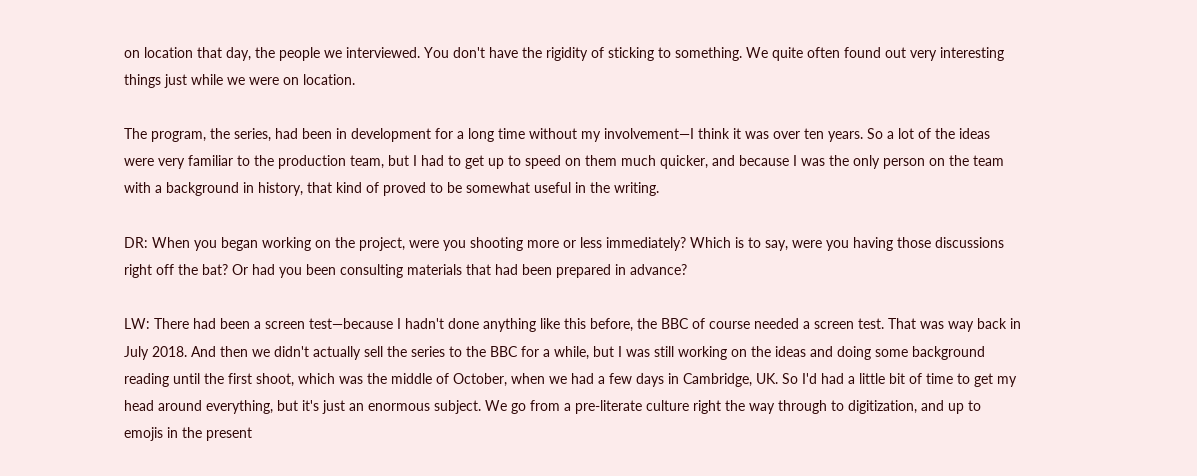on location that day, the people we interviewed. You don't have the rigidity of sticking to something. We quite often found out very interesting things just while we were on location.

The program, the series, had been in development for a long time without my involvement—I think it was over ten years. So a lot of the ideas were very familiar to the production team, but I had to get up to speed on them much quicker, and because I was the only person on the team with a background in history, that kind of proved to be somewhat useful in the writing.

DR: When you began working on the project, were you shooting more or less immediately? Which is to say, were you having those discussions right off the bat? Or had you been consulting materials that had been prepared in advance?

LW: There had been a screen test—because I hadn't done anything like this before, the BBC of course needed a screen test. That was way back in July 2018. And then we didn't actually sell the series to the BBC for a while, but I was still working on the ideas and doing some background reading until the first shoot, which was the middle of October, when we had a few days in Cambridge, UK. So I'd had a little bit of time to get my head around everything, but it's just an enormous subject. We go from a pre-literate culture right the way through to digitization, and up to emojis in the present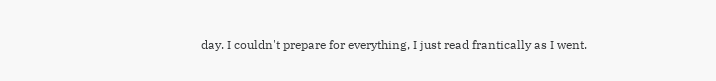day. I couldn't prepare for everything, I just read frantically as I went.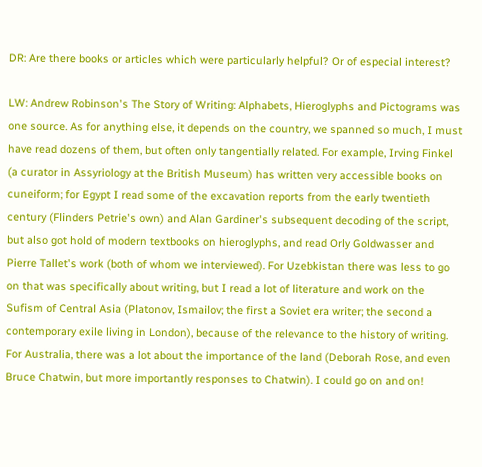DR: Are there books or articles which were particularly helpful? Or of especial interest?

LW: Andrew Robinson's The Story of Writing: Alphabets, Hieroglyphs and Pictograms was one source. As for anything else, it depends on the country, we spanned so much, I must have read dozens of them, but often only tangentially related. For example, Irving Finkel (a curator in Assyriology at the British Museum) has written very accessible books on cuneiform; for Egypt I read some of the excavation reports from the early twentieth century (Flinders Petrie's own) and Alan Gardiner's subsequent decoding of the script, but also got hold of modern textbooks on hieroglyphs, and read Orly Goldwasser and Pierre Tallet's work (both of whom we interviewed). For Uzebkistan there was less to go on that was specifically about writing, but I read a lot of literature and work on the Sufism of Central Asia (Platonov, Ismailov; the first a Soviet era writer; the second a contemporary exile living in London), because of the relevance to the history of writing. For Australia, there was a lot about the importance of the land (Deborah Rose, and even Bruce Chatwin, but more importantly responses to Chatwin). I could go on and on!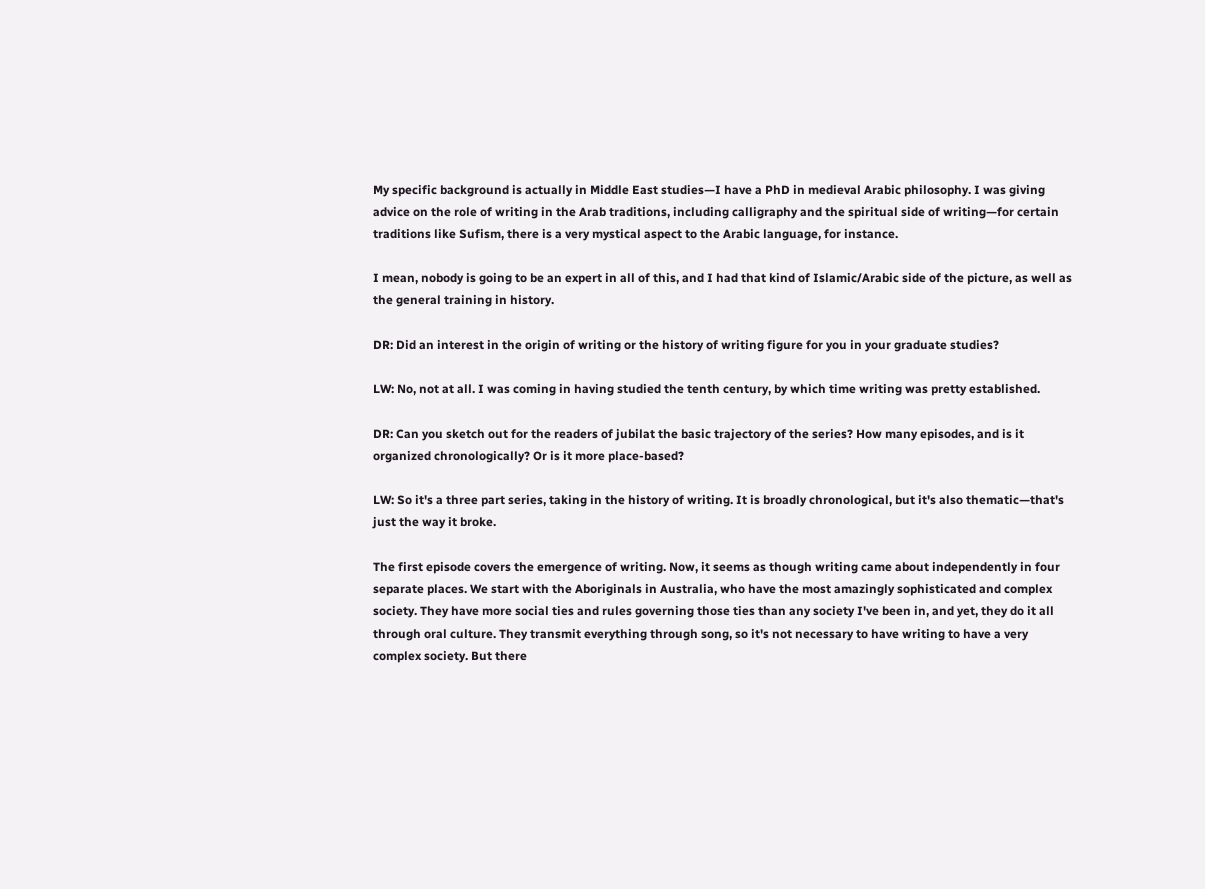My specific background is actually in Middle East studies—I have a PhD in medieval Arabic philosophy. I was giving advice on the role of writing in the Arab traditions, including calligraphy and the spiritual side of writing—for certain traditions like Sufism, there is a very mystical aspect to the Arabic language, for instance.

I mean, nobody is going to be an expert in all of this, and I had that kind of Islamic/Arabic side of the picture, as well as the general training in history.

DR: Did an interest in the origin of writing or the history of writing figure for you in your graduate studies?

LW: No, not at all. I was coming in having studied the tenth century, by which time writing was pretty established.

DR: Can you sketch out for the readers of jubilat the basic trajectory of the series? How many episodes, and is it organized chronologically? Or is it more place-based?

LW: So it's a three part series, taking in the history of writing. It is broadly chronological, but it's also thematic—that's just the way it broke.

The first episode covers the emergence of writing. Now, it seems as though writing came about independently in four separate places. We start with the Aboriginals in Australia, who have the most amazingly sophisticated and complex society. They have more social ties and rules governing those ties than any society I've been in, and yet, they do it all through oral culture. They transmit everything through song, so it's not necessary to have writing to have a very complex society. But there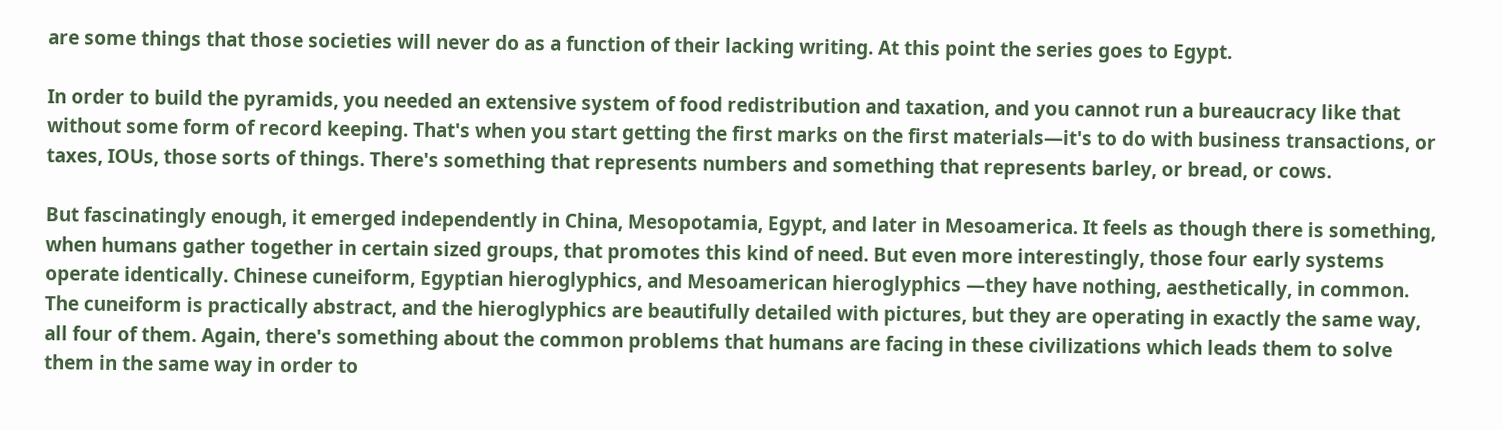are some things that those societies will never do as a function of their lacking writing. At this point the series goes to Egypt.

In order to build the pyramids, you needed an extensive system of food redistribution and taxation, and you cannot run a bureaucracy like that without some form of record keeping. That's when you start getting the first marks on the first materials—it's to do with business transactions, or taxes, IOUs, those sorts of things. There's something that represents numbers and something that represents barley, or bread, or cows.

But fascinatingly enough, it emerged independently in China, Mesopotamia, Egypt, and later in Mesoamerica. It feels as though there is something, when humans gather together in certain sized groups, that promotes this kind of need. But even more interestingly, those four early systems operate identically. Chinese cuneiform, Egyptian hieroglyphics, and Mesoamerican hieroglyphics —they have nothing, aesthetically, in common. The cuneiform is practically abstract, and the hieroglyphics are beautifully detailed with pictures, but they are operating in exactly the same way, all four of them. Again, there's something about the common problems that humans are facing in these civilizations which leads them to solve them in the same way in order to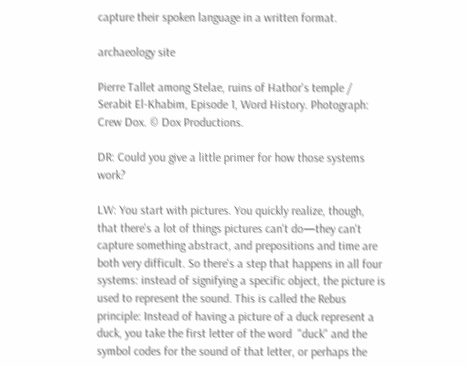capture their spoken language in a written format.

archaeology site

Pierre Tallet among Stelae, ruins of Hathor's temple / Serabit El-Khabim, Episode 1, Word History. Photograph: Crew Dox. © Dox Productions.

DR: Could you give a little primer for how those systems work?

LW: You start with pictures. You quickly realize, though, that there's a lot of things pictures can't do—they can't capture something abstract, and prepositions and time are both very difficult. So there's a step that happens in all four systems: instead of signifying a specific object, the picture is used to represent the sound. This is called the Rebus principle: Instead of having a picture of a duck represent a duck, you take the first letter of the word  "duck" and the symbol codes for the sound of that letter, or perhaps the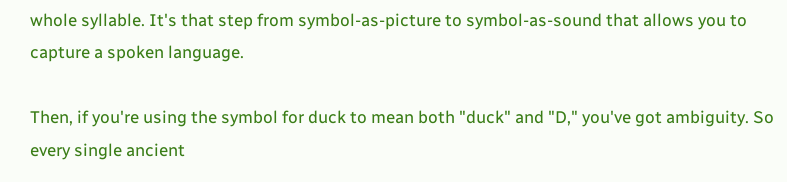whole syllable. It's that step from symbol-as-picture to symbol-as-sound that allows you to capture a spoken language.

Then, if you're using the symbol for duck to mean both "duck" and "D," you've got ambiguity. So every single ancient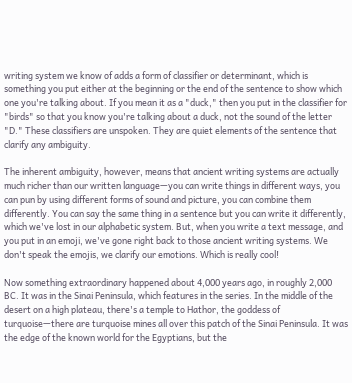writing system we know of adds a form of classifier or determinant, which is something you put either at the beginning or the end of the sentence to show which one you're talking about. If you mean it as a "duck," then you put in the classifier for "birds" so that you know you're talking about a duck, not the sound of the letter "D." These classifiers are unspoken. They are quiet elements of the sentence that clarify any ambiguity.

The inherent ambiguity, however, means that ancient writing systems are actually much richer than our written language—you can write things in different ways, you can pun by using different forms of sound and picture, you can combine them differently. You can say the same thing in a sentence but you can write it differently, which we've lost in our alphabetic system. But, when you write a text message, and you put in an emoji, we've gone right back to those ancient writing systems. We don't speak the emojis, we clarify our emotions. Which is really cool!

Now something extraordinary happened about 4,000 years ago, in roughly 2,000 BC. It was in the Sinai Peninsula, which features in the series. In the middle of the desert on a high plateau, there's a temple to Hathor, the goddess of turquoise—there are turquoise mines all over this patch of the Sinai Peninsula. It was the edge of the known world for the Egyptians, but the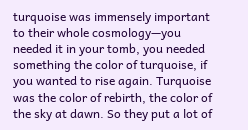turquoise was immensely important to their whole cosmology—you needed it in your tomb, you needed something the color of turquoise, if you wanted to rise again. Turquoise was the color of rebirth, the color of the sky at dawn. So they put a lot of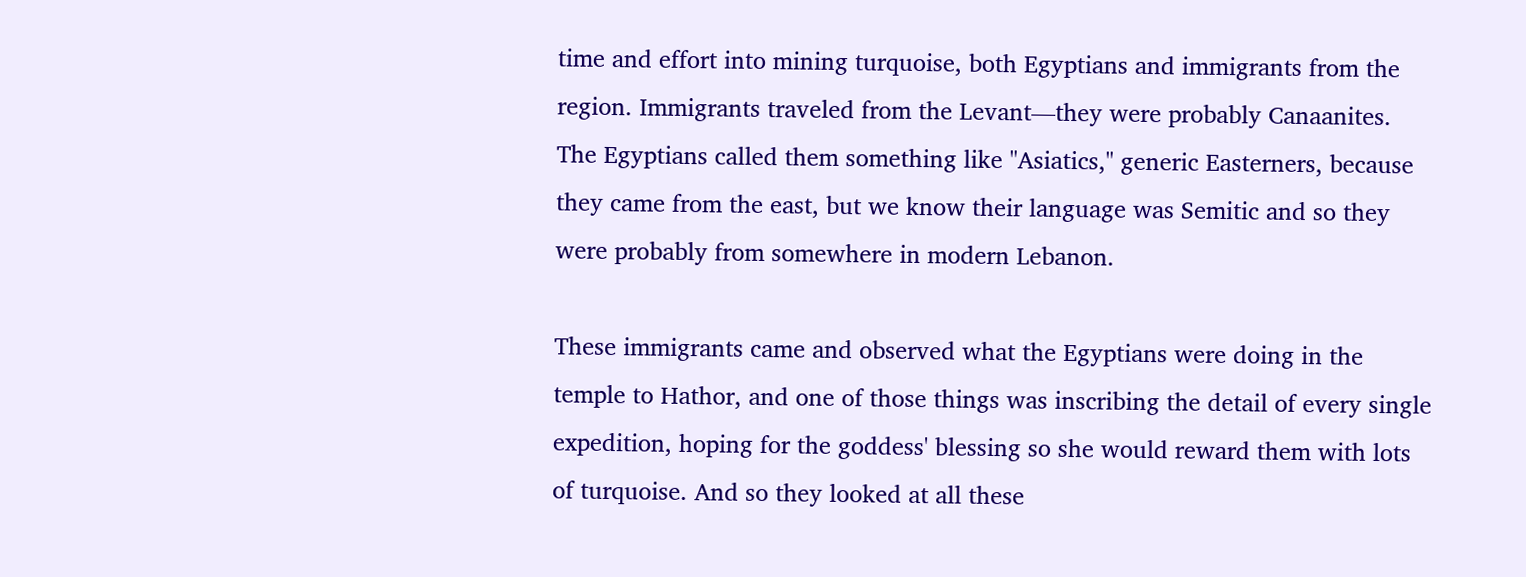time and effort into mining turquoise, both Egyptians and immigrants from the region. Immigrants traveled from the Levant—they were probably Canaanites. The Egyptians called them something like "Asiatics," generic Easterners, because they came from the east, but we know their language was Semitic and so they were probably from somewhere in modern Lebanon.

These immigrants came and observed what the Egyptians were doing in the temple to Hathor, and one of those things was inscribing the detail of every single expedition, hoping for the goddess' blessing so she would reward them with lots of turquoise. And so they looked at all these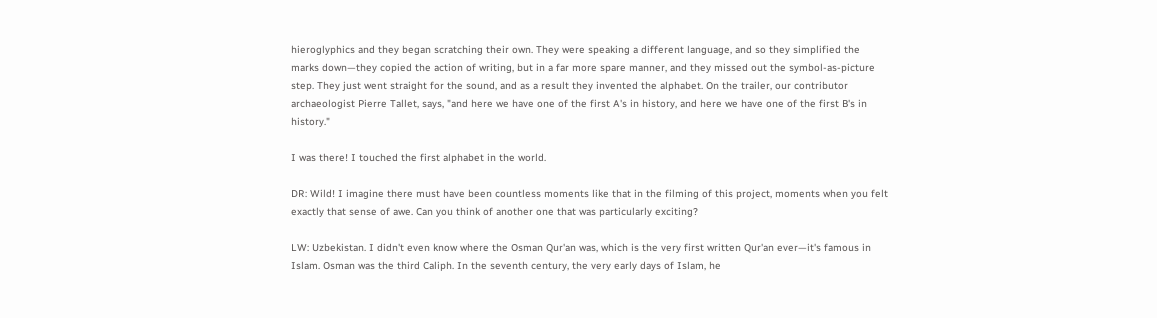hieroglyphics and they began scratching their own. They were speaking a different language, and so they simplified the marks down—they copied the action of writing, but in a far more spare manner, and they missed out the symbol-as-picture step. They just went straight for the sound, and as a result they invented the alphabet. On the trailer, our contributor archaeologist Pierre Tallet, says, "and here we have one of the first A's in history, and here we have one of the first B's in history."

I was there! I touched the first alphabet in the world.

DR: Wild! I imagine there must have been countless moments like that in the filming of this project, moments when you felt exactly that sense of awe. Can you think of another one that was particularly exciting?

LW: Uzbekistan. I didn't even know where the Osman Qur'an was, which is the very first written Qur'an ever—it's famous in Islam. Osman was the third Caliph. In the seventh century, the very early days of Islam, he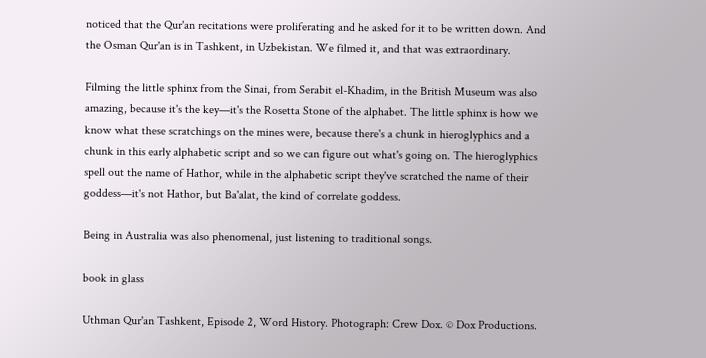noticed that the Qur'an recitations were proliferating and he asked for it to be written down. And the Osman Qur'an is in Tashkent, in Uzbekistan. We filmed it, and that was extraordinary.

Filming the little sphinx from the Sinai, from Serabit el-Khadim, in the British Museum was also amazing, because it's the key—it's the Rosetta Stone of the alphabet. The little sphinx is how we know what these scratchings on the mines were, because there's a chunk in hieroglyphics and a chunk in this early alphabetic script and so we can figure out what's going on. The hieroglyphics spell out the name of Hathor, while in the alphabetic script they've scratched the name of their goddess—it's not Hathor, but Ba'alat, the kind of correlate goddess.

Being in Australia was also phenomenal, just listening to traditional songs.

book in glass

Uthman Qur'an Tashkent, Episode 2, Word History. Photograph: Crew Dox. © Dox Productions.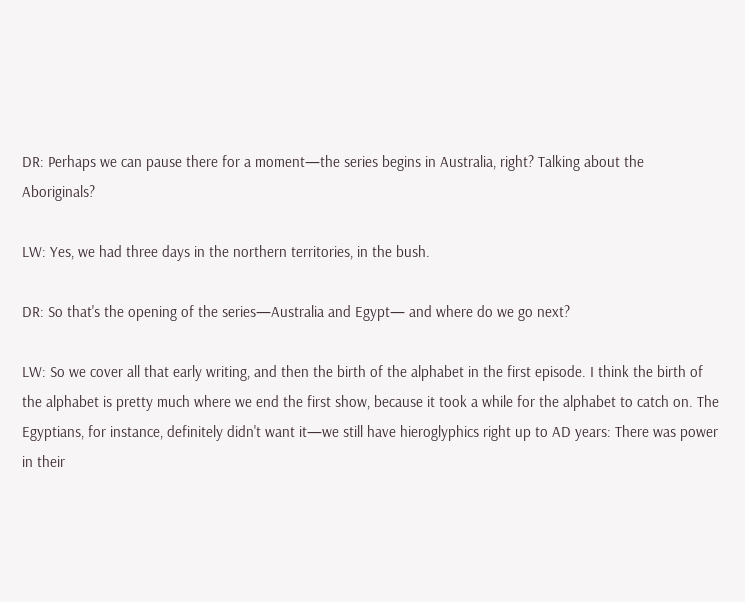DR: Perhaps we can pause there for a moment—the series begins in Australia, right? Talking about the Aboriginals?

LW: Yes, we had three days in the northern territories, in the bush.

DR: So that's the opening of the series—Australia and Egypt— and where do we go next?

LW: So we cover all that early writing, and then the birth of the alphabet in the first episode. I think the birth of the alphabet is pretty much where we end the first show, because it took a while for the alphabet to catch on. The Egyptians, for instance, definitely didn't want it—we still have hieroglyphics right up to AD years: There was power in their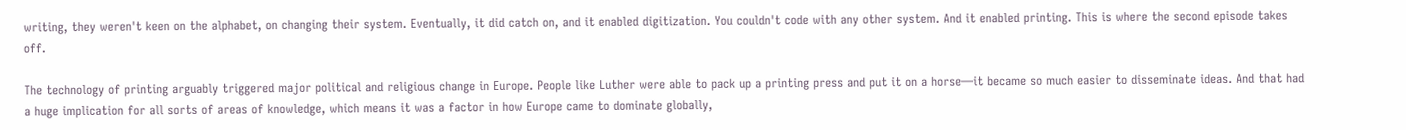writing, they weren't keen on the alphabet, on changing their system. Eventually, it did catch on, and it enabled digitization. You couldn't code with any other system. And it enabled printing. This is where the second episode takes off.

The technology of printing arguably triggered major political and religious change in Europe. People like Luther were able to pack up a printing press and put it on a horse—it became so much easier to disseminate ideas. And that had a huge implication for all sorts of areas of knowledge, which means it was a factor in how Europe came to dominate globally,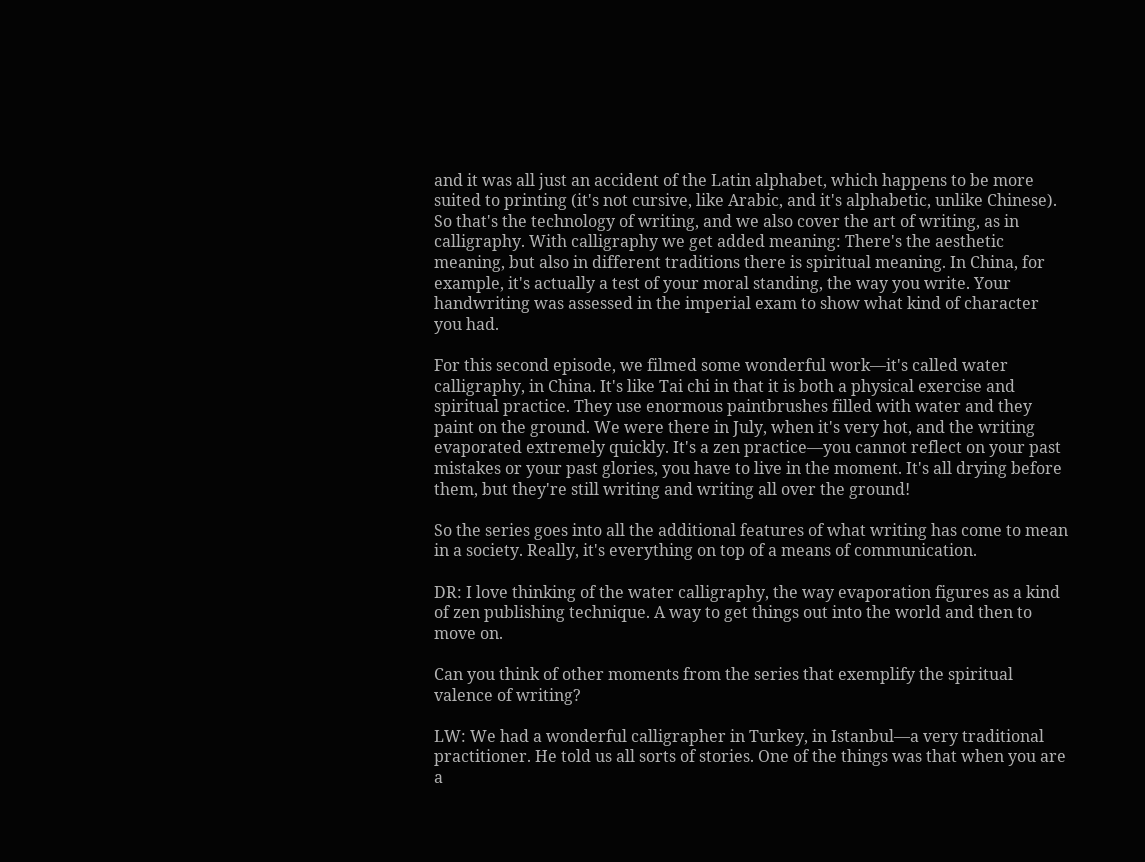and it was all just an accident of the Latin alphabet, which happens to be more suited to printing (it's not cursive, like Arabic, and it's alphabetic, unlike Chinese). So that's the technology of writing, and we also cover the art of writing, as in calligraphy. With calligraphy we get added meaning: There's the aesthetic meaning, but also in different traditions there is spiritual meaning. In China, for example, it's actually a test of your moral standing, the way you write. Your handwriting was assessed in the imperial exam to show what kind of character you had.

For this second episode, we filmed some wonderful work—it's called water calligraphy, in China. It's like Tai chi in that it is both a physical exercise and spiritual practice. They use enormous paintbrushes filled with water and they paint on the ground. We were there in July, when it's very hot, and the writing evaporated extremely quickly. It's a zen practice—you cannot reflect on your past mistakes or your past glories, you have to live in the moment. It's all drying before them, but they're still writing and writing all over the ground!

So the series goes into all the additional features of what writing has come to mean in a society. Really, it's everything on top of a means of communication.

DR: I love thinking of the water calligraphy, the way evaporation figures as a kind of zen publishing technique. A way to get things out into the world and then to move on.

Can you think of other moments from the series that exemplify the spiritual valence of writing?

LW: We had a wonderful calligrapher in Turkey, in Istanbul—a very traditional practitioner. He told us all sorts of stories. One of the things was that when you are a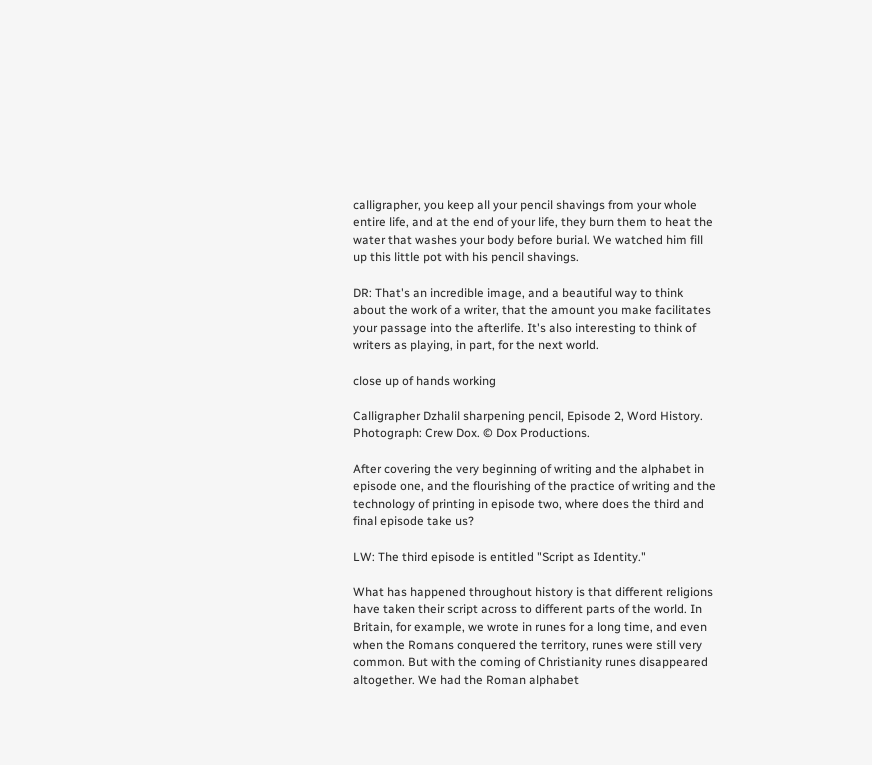calligrapher, you keep all your pencil shavings from your whole entire life, and at the end of your life, they burn them to heat the water that washes your body before burial. We watched him fill up this little pot with his pencil shavings.

DR: That's an incredible image, and a beautiful way to think about the work of a writer, that the amount you make facilitates your passage into the afterlife. It's also interesting to think of writers as playing, in part, for the next world.

close up of hands working

Calligrapher Dzhalil sharpening pencil, Episode 2, Word History.
Photograph: Crew Dox. © Dox Productions.

After covering the very beginning of writing and the alphabet in episode one, and the flourishing of the practice of writing and the technology of printing in episode two, where does the third and final episode take us?

LW: The third episode is entitled "Script as Identity."

What has happened throughout history is that different religions have taken their script across to different parts of the world. In Britain, for example, we wrote in runes for a long time, and even when the Romans conquered the territory, runes were still very common. But with the coming of Christianity runes disappeared altogether. We had the Roman alphabet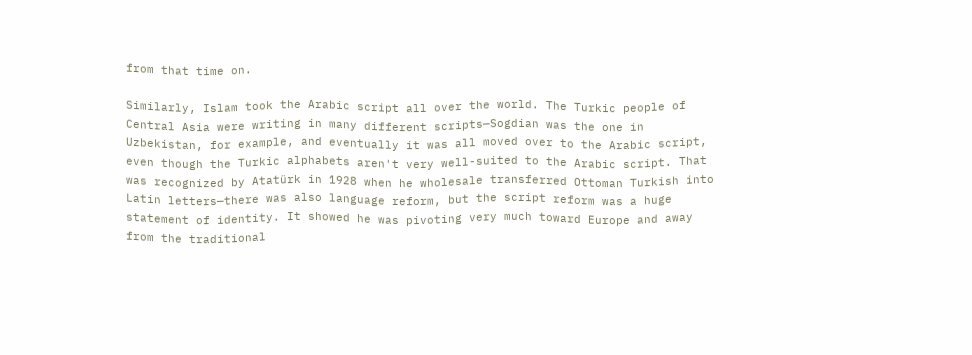from that time on.

Similarly, Islam took the Arabic script all over the world. The Turkic people of Central Asia were writing in many different scripts—Sogdian was the one in Uzbekistan, for example, and eventually it was all moved over to the Arabic script, even though the Turkic alphabets aren't very well-suited to the Arabic script. That was recognized by Atatürk in 1928 when he wholesale transferred Ottoman Turkish into Latin letters—there was also language reform, but the script reform was a huge statement of identity. It showed he was pivoting very much toward Europe and away from the traditional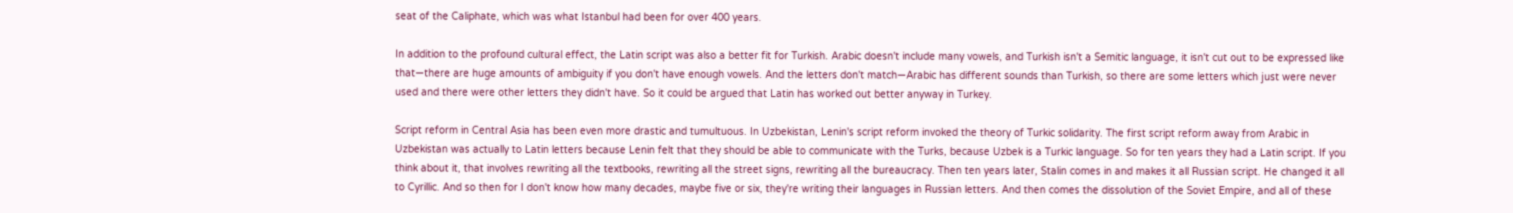seat of the Caliphate, which was what Istanbul had been for over 400 years.

In addition to the profound cultural effect, the Latin script was also a better fit for Turkish. Arabic doesn't include many vowels, and Turkish isn't a Semitic language, it isn't cut out to be expressed like that—there are huge amounts of ambiguity if you don't have enough vowels. And the letters don't match—Arabic has different sounds than Turkish, so there are some letters which just were never used and there were other letters they didn't have. So it could be argued that Latin has worked out better anyway in Turkey.

Script reform in Central Asia has been even more drastic and tumultuous. In Uzbekistan, Lenin's script reform invoked the theory of Turkic solidarity. The first script reform away from Arabic in Uzbekistan was actually to Latin letters because Lenin felt that they should be able to communicate with the Turks, because Uzbek is a Turkic language. So for ten years they had a Latin script. If you think about it, that involves rewriting all the textbooks, rewriting all the street signs, rewriting all the bureaucracy. Then ten years later, Stalin comes in and makes it all Russian script. He changed it all to Cyrillic. And so then for I don't know how many decades, maybe five or six, they're writing their languages in Russian letters. And then comes the dissolution of the Soviet Empire, and all of these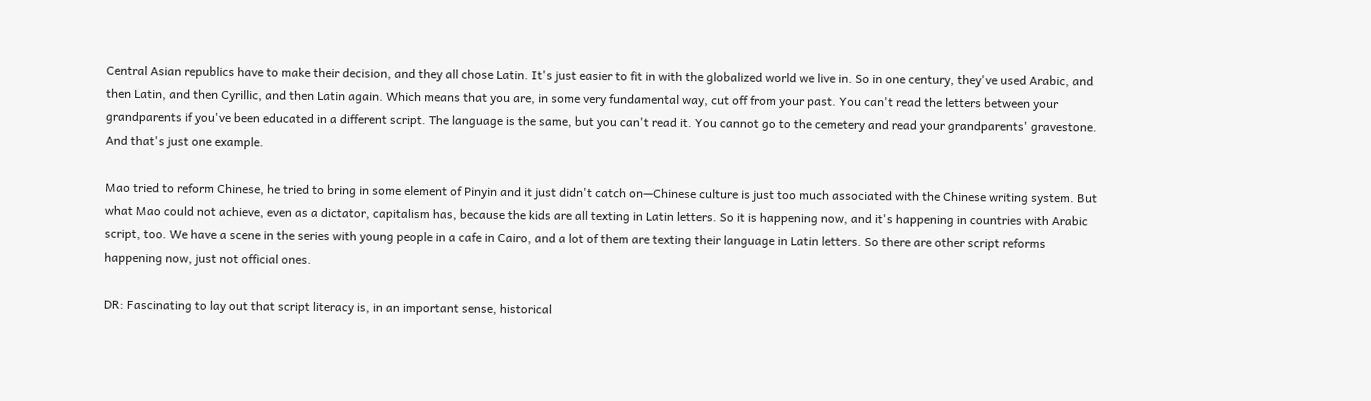Central Asian republics have to make their decision, and they all chose Latin. It's just easier to fit in with the globalized world we live in. So in one century, they've used Arabic, and then Latin, and then Cyrillic, and then Latin again. Which means that you are, in some very fundamental way, cut off from your past. You can't read the letters between your grandparents if you've been educated in a different script. The language is the same, but you can't read it. You cannot go to the cemetery and read your grandparents' gravestone. And that's just one example.

Mao tried to reform Chinese, he tried to bring in some element of Pinyin and it just didn't catch on—Chinese culture is just too much associated with the Chinese writing system. But what Mao could not achieve, even as a dictator, capitalism has, because the kids are all texting in Latin letters. So it is happening now, and it's happening in countries with Arabic script, too. We have a scene in the series with young people in a cafe in Cairo, and a lot of them are texting their language in Latin letters. So there are other script reforms happening now, just not official ones.

DR: Fascinating to lay out that script literacy is, in an important sense, historical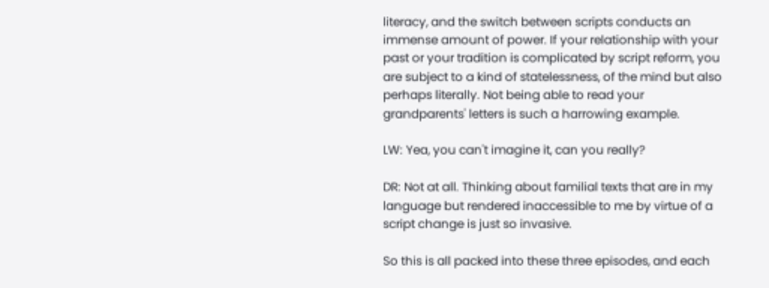literacy, and the switch between scripts conducts an immense amount of power. If your relationship with your past or your tradition is complicated by script reform, you are subject to a kind of statelessness, of the mind but also perhaps literally. Not being able to read your grandparents' letters is such a harrowing example.

LW: Yea, you can't imagine it, can you really?

DR: Not at all. Thinking about familial texts that are in my language but rendered inaccessible to me by virtue of a script change is just so invasive.

So this is all packed into these three episodes, and each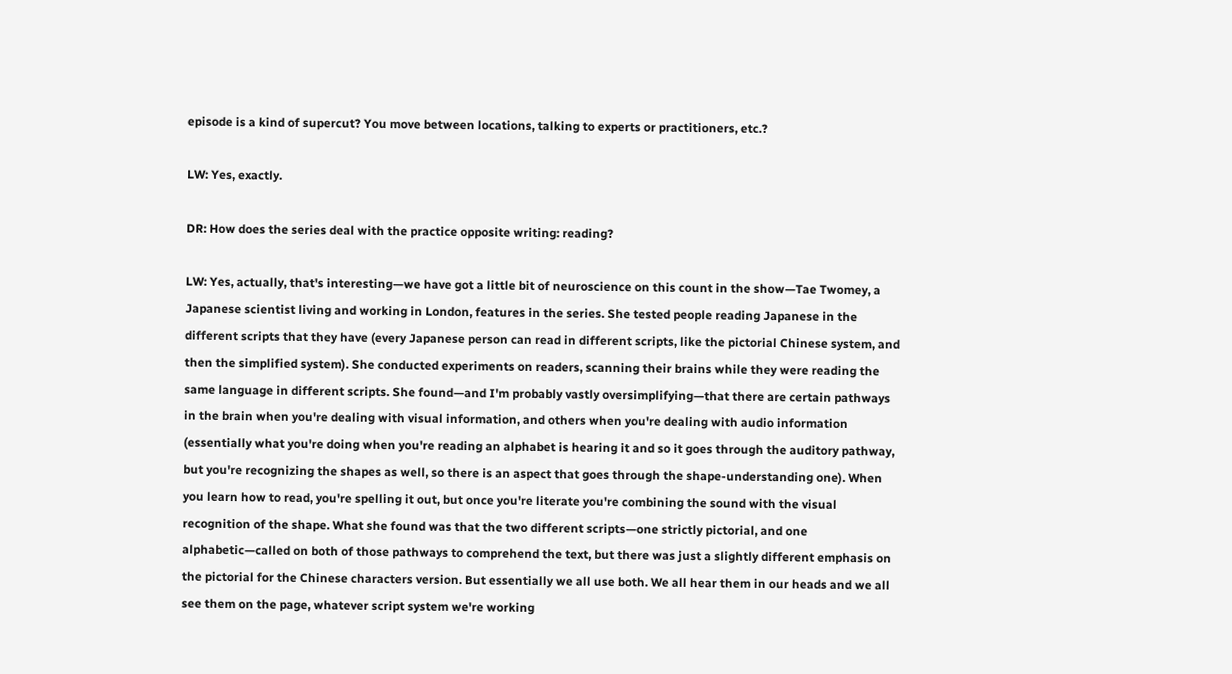episode is a kind of supercut? You move between locations, talking to experts or practitioners, etc.?

LW: Yes, exactly.

DR: How does the series deal with the practice opposite writing: reading?

LW: Yes, actually, that's interesting—we have got a little bit of neuroscience on this count in the show—Tae Twomey, a Japanese scientist living and working in London, features in the series. She tested people reading Japanese in the different scripts that they have (every Japanese person can read in different scripts, like the pictorial Chinese system, and then the simplified system). She conducted experiments on readers, scanning their brains while they were reading the same language in different scripts. She found—and I'm probably vastly oversimplifying—that there are certain pathways in the brain when you're dealing with visual information, and others when you're dealing with audio information (essentially what you're doing when you're reading an alphabet is hearing it and so it goes through the auditory pathway, but you're recognizing the shapes as well, so there is an aspect that goes through the shape-understanding one). When you learn how to read, you're spelling it out, but once you're literate you're combining the sound with the visual recognition of the shape. What she found was that the two different scripts—one strictly pictorial, and one alphabetic—called on both of those pathways to comprehend the text, but there was just a slightly different emphasis on the pictorial for the Chinese characters version. But essentially we all use both. We all hear them in our heads and we all see them on the page, whatever script system we're working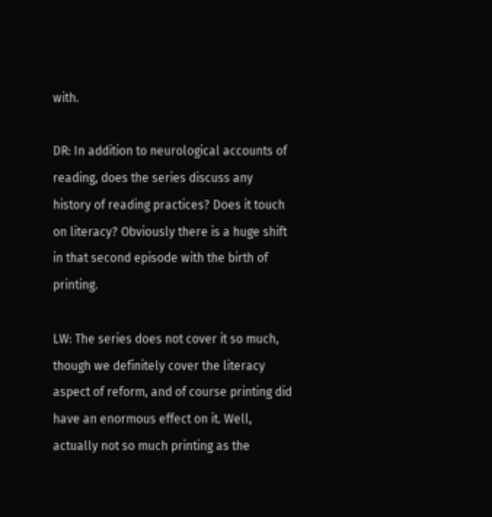with.

DR: In addition to neurological accounts of reading, does the series discuss any history of reading practices? Does it touch on literacy? Obviously there is a huge shift in that second episode with the birth of printing.

LW: The series does not cover it so much, though we definitely cover the literacy aspect of reform, and of course printing did have an enormous effect on it. Well, actually not so much printing as the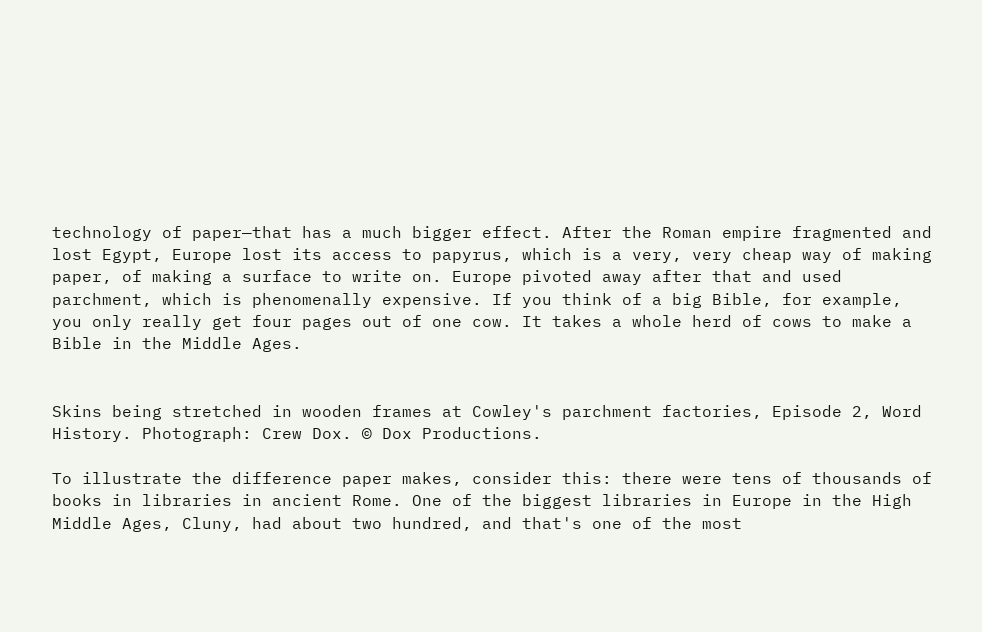technology of paper—that has a much bigger effect. After the Roman empire fragmented and lost Egypt, Europe lost its access to papyrus, which is a very, very cheap way of making paper, of making a surface to write on. Europe pivoted away after that and used parchment, which is phenomenally expensive. If you think of a big Bible, for example, you only really get four pages out of one cow. It takes a whole herd of cows to make a Bible in the Middle Ages.


Skins being stretched in wooden frames at Cowley's parchment factories, Episode 2, Word History. Photograph: Crew Dox. © Dox Productions.

To illustrate the difference paper makes, consider this: there were tens of thousands of books in libraries in ancient Rome. One of the biggest libraries in Europe in the High Middle Ages, Cluny, had about two hundred, and that's one of the most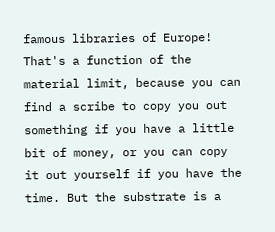famous libraries of Europe! That's a function of the material limit, because you can find a scribe to copy you out something if you have a little bit of money, or you can copy it out yourself if you have the time. But the substrate is a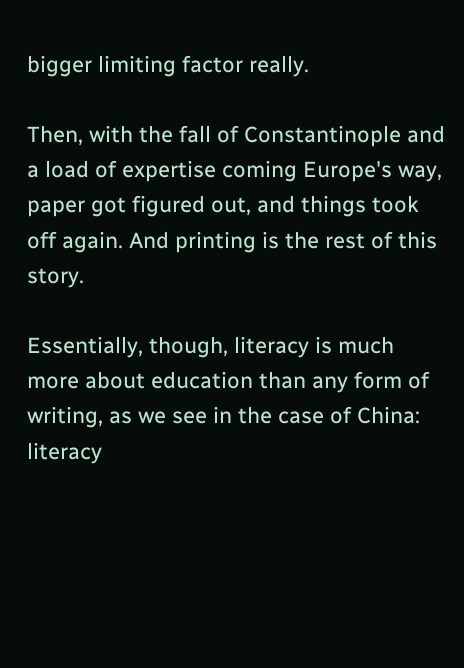bigger limiting factor really.

Then, with the fall of Constantinople and a load of expertise coming Europe's way, paper got figured out, and things took off again. And printing is the rest of this story.

Essentially, though, literacy is much more about education than any form of writing, as we see in the case of China: literacy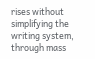rises without simplifying the writing system, through mass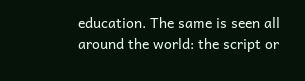education. The same is seen all around the world: the script or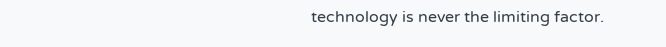technology is never the limiting factor.